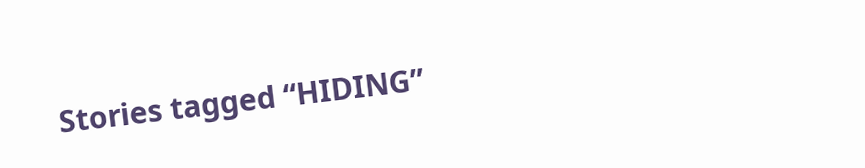Stories tagged “HIDING”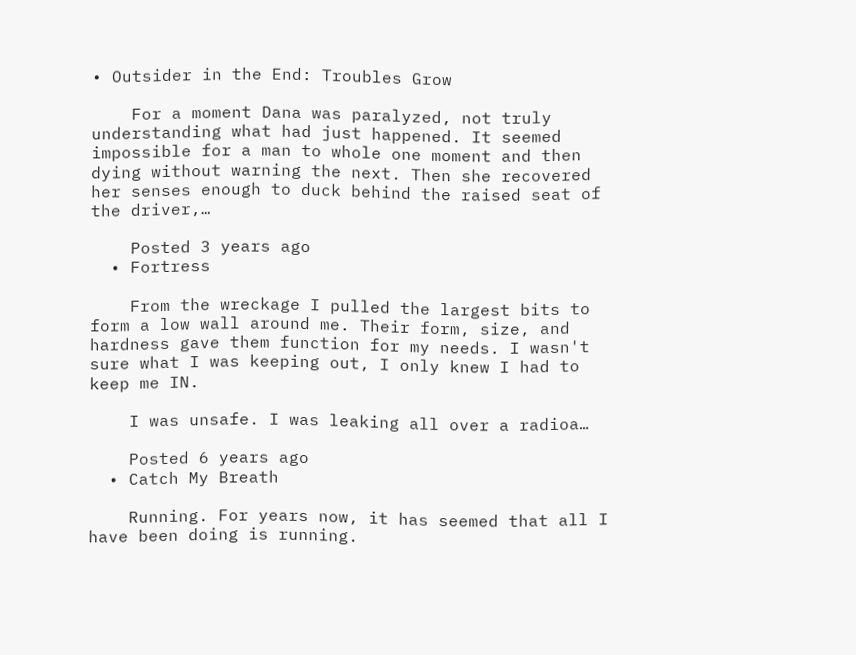• Outsider in the End: Troubles Grow

    For a moment Dana was paralyzed, not truly understanding what had just happened. It seemed impossible for a man to whole one moment and then dying without warning the next. Then she recovered her senses enough to duck behind the raised seat of the driver,…

    Posted 3 years ago
  • Fortress

    From the wreckage I pulled the largest bits to form a low wall around me. Their form, size, and hardness gave them function for my needs. I wasn't sure what I was keeping out, I only knew I had to keep me IN.

    I was unsafe. I was leaking all over a radioa…

    Posted 6 years ago
  • Catch My Breath

    Running. For years now, it has seemed that all I have been doing is running.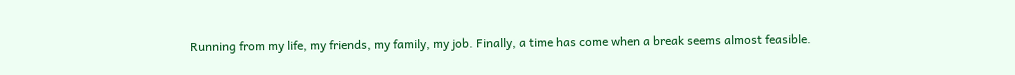Running from my life, my friends, my family, my job. Finally, a time has come when a break seems almost feasible.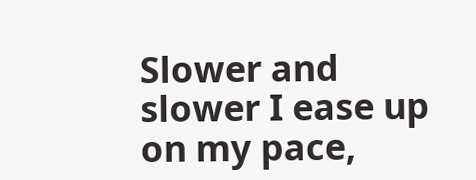Slower and slower I ease up on my pace,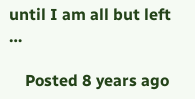until I am all but left …

    Posted 8 years ago